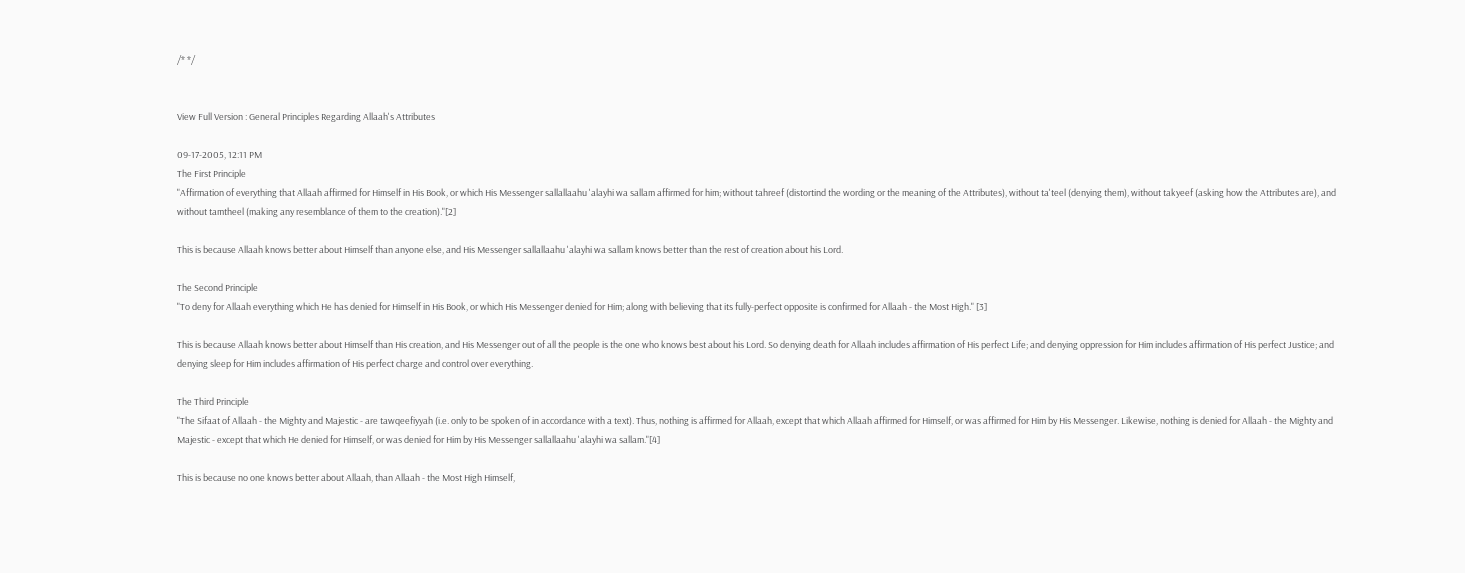/* */


View Full Version : General Principles Regarding Allaah's Attributes

09-17-2005, 12:11 PM
The First Principle
"Affirmation of everything that Allaah affirmed for Himself in His Book, or which His Messenger sallallaahu 'alayhi wa sallam affirmed for him; without tahreef (distortind the wording or the meaning of the Attributes), without ta'teel (denying them), without takyeef (asking how the Attributes are), and without tamtheel (making any resemblance of them to the creation)."[2]

This is because Allaah knows better about Himself than anyone else, and His Messenger sallallaahu 'alayhi wa sallam knows better than the rest of creation about his Lord.

The Second Principle
"To deny for Allaah everything which He has denied for Himself in His Book, or which His Messenger denied for Him; along with believing that its fully-perfect opposite is confirmed for Allaah - the Most High." [3]

This is because Allaah knows better about Himself than His creation, and His Messenger out of all the people is the one who knows best about his Lord. So denying death for Allaah includes affirmation of His perfect Life; and denying oppression for Him includes affirmation of His perfect Justice; and denying sleep for Him includes affirmation of His perfect charge and control over everything.

The Third Principle
"The Sifaat of Allaah - the Mighty and Majestic - are tawqeefiyyah (i.e. only to be spoken of in accordance with a text). Thus, nothing is affirmed for Allaah, except that which Allaah affirmed for Himself, or was affirmed for Him by His Messenger. Likewise, nothing is denied for Allaah - the Mighty and Majestic - except that which He denied for Himself, or was denied for Him by His Messenger sallallaahu 'alayhi wa sallam."[4]

This is because no one knows better about Allaah, than Allaah - the Most High Himself,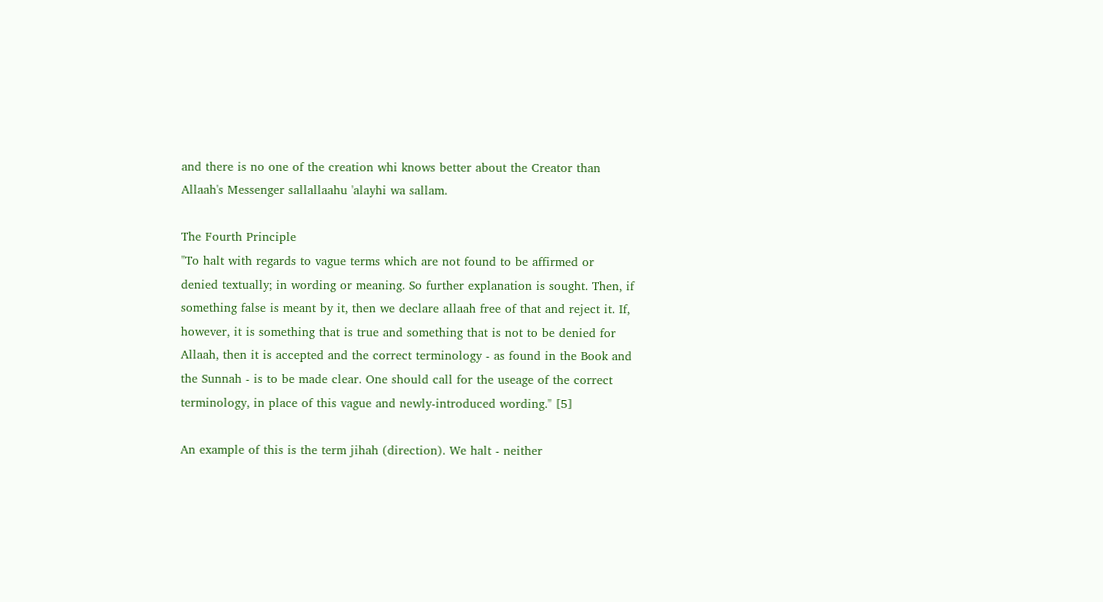and there is no one of the creation whi knows better about the Creator than Allaah's Messenger sallallaahu 'alayhi wa sallam.

The Fourth Principle
"To halt with regards to vague terms which are not found to be affirmed or denied textually; in wording or meaning. So further explanation is sought. Then, if something false is meant by it, then we declare allaah free of that and reject it. If, however, it is something that is true and something that is not to be denied for Allaah, then it is accepted and the correct terminology - as found in the Book and the Sunnah - is to be made clear. One should call for the useage of the correct terminology, in place of this vague and newly-introduced wording." [5]

An example of this is the term jihah (direction). We halt - neither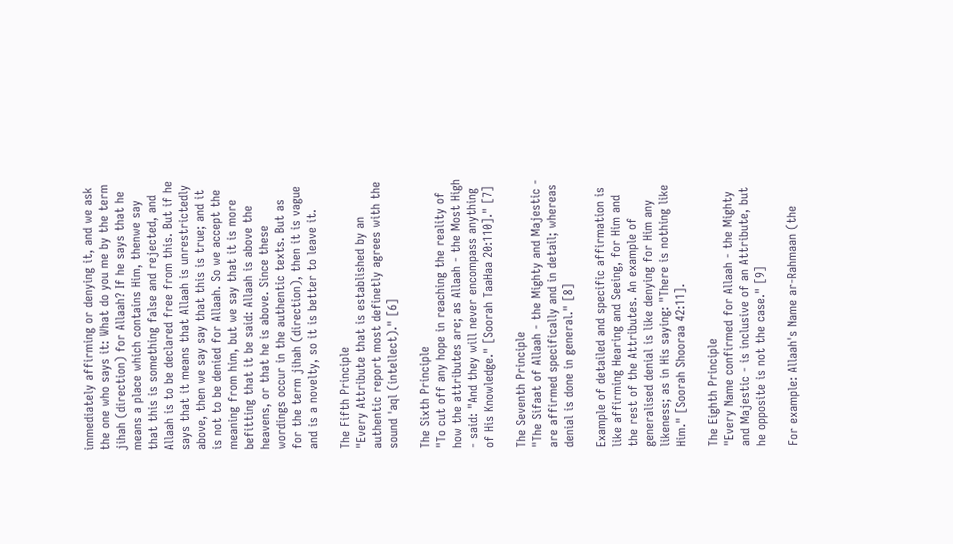immediately affirming or denying it, and we ask the one who says it: What do you me by the term jihah (direction) for Allaah? If he says that he means a place which contains Him, thenwe say that this is something false and rejected, and Allaah is to be declared free from this. But if he says that it means that Allaah is unrestrictedly above, then we say say that this is true; and it is not to be denied for Allaah. So we accept the meaning from him, but we say that it is more befitting that it be said: Allaah is above the heavens, or that he is above. Since these wordings occur in the authentic texts. But as for the term jihah (direction), then it is vague and is a novelty, so it is better to leave it.

The Fifth Principle
"Every Attribute that is established by an authentic report most definetly agrees with the sound 'aql (intellect)." [6]

The Sixth Principle
"To cut off any hope in reaching the reality of how the attributes are; as Allaah - the Most High - said: "And they will never encompass anything of His Knowledge." [Soorah TaaHaa 20:110]." [7]

The Seventh Principle
"The Sifaat of Allaah - the Mighty and Majestic - are affirmed specifically and in detail; whereas denial is done in general." [8]

Example of detailed and specific affirmation is like affirming Hearing and Seeing, for Him and the rest of the Attributes. An example of generalised denial is like denying for Him any likeness; as in His saying: "There is nothing like Him." [Soorah Shooraa 42:11].

The Eighth Principle
"Every Name confirmed for Allaah - the Mighty and Majestic - is inclusive of an Attribute, but he opposite is not the case." [9]

For example: Allaah's Name ar-Rahmaan (the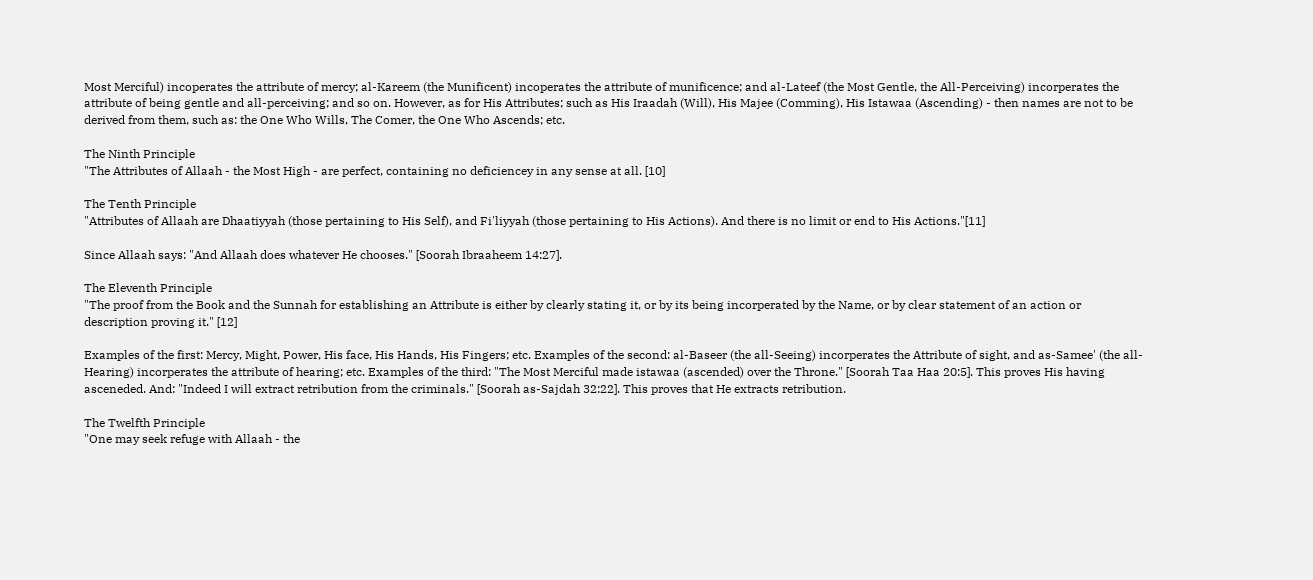Most Merciful) incoperates the attribute of mercy; al-Kareem (the Munificent) incoperates the attribute of munificence; and al-Lateef (the Most Gentle, the All-Perceiving) incorperates the attribute of being gentle and all-perceiving; and so on. However, as for His Attributes; such as His Iraadah (Will), His Majee (Comming), His Istawaa (Ascending) - then names are not to be derived from them, such as: the One Who Wills, The Comer, the One Who Ascends; etc.

The Ninth Principle
"The Attributes of Allaah - the Most High - are perfect, containing no deficiencey in any sense at all. [10]

The Tenth Principle
"Attributes of Allaah are Dhaatiyyah (those pertaining to His Self), and Fi'liyyah (those pertaining to His Actions). And there is no limit or end to His Actions."[11]

Since Allaah says: "And Allaah does whatever He chooses." [Soorah Ibraaheem 14:27].

The Eleventh Principle
"The proof from the Book and the Sunnah for establishing an Attribute is either by clearly stating it, or by its being incorperated by the Name, or by clear statement of an action or description proving it." [12]

Examples of the first: Mercy, Might, Power, His face, His Hands, His Fingers; etc. Examples of the second: al-Baseer (the all-Seeing) incorperates the Attribute of sight, and as-Samee' (the all-Hearing) incorperates the attribute of hearing; etc. Examples of the third: "The Most Merciful made istawaa (ascended) over the Throne." [Soorah Taa Haa 20:5]. This proves His having asceneded. And: "Indeed I will extract retribution from the criminals." [Soorah as-Sajdah 32:22]. This proves that He extracts retribution.

The Twelfth Principle
"One may seek refuge with Allaah - the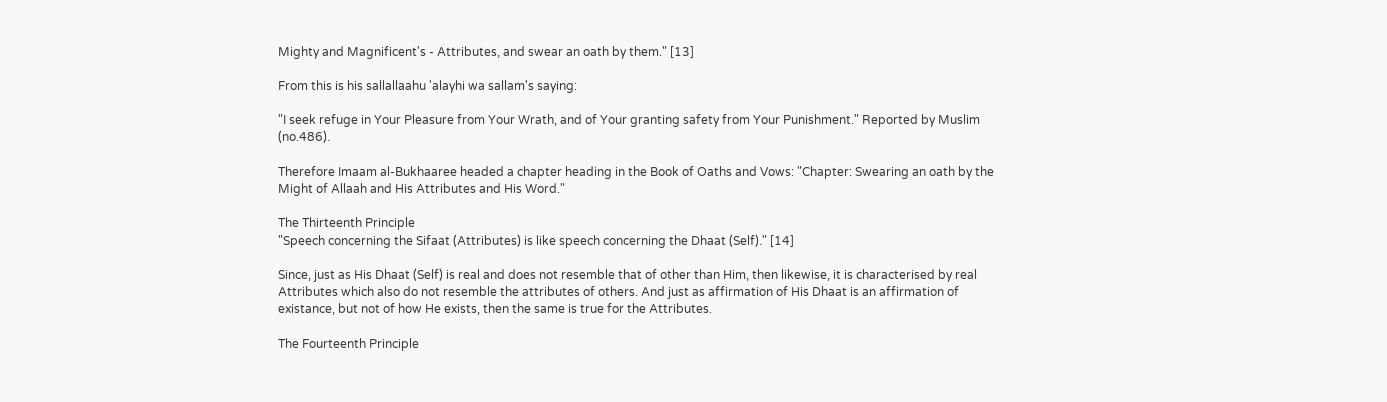Mighty and Magnificent's - Attributes, and swear an oath by them." [13]

From this is his sallallaahu 'alayhi wa sallam's saying:

"I seek refuge in Your Pleasure from Your Wrath, and of Your granting safety from Your Punishment." Reported by Muslim (no.486).

Therefore Imaam al-Bukhaaree headed a chapter heading in the Book of Oaths and Vows: "Chapter: Swearing an oath by the Might of Allaah and His Attributes and His Word."

The Thirteenth Principle
"Speech concerning the Sifaat (Attributes) is like speech concerning the Dhaat (Self)." [14]

Since, just as His Dhaat (Self) is real and does not resemble that of other than Him, then likewise, it is characterised by real Attributes which also do not resemble the attributes of others. And just as affirmation of His Dhaat is an affirmation of existance, but not of how He exists, then the same is true for the Attributes.

The Fourteenth Principle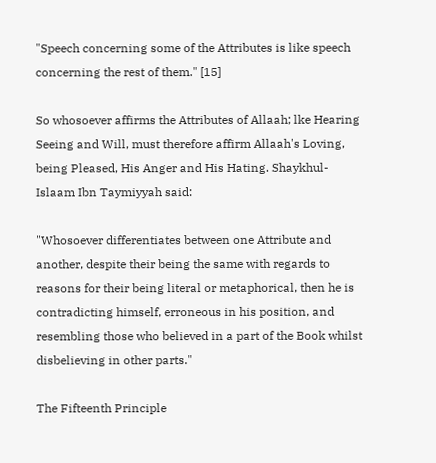"Speech concerning some of the Attributes is like speech concerning the rest of them." [15]

So whosoever affirms the Attributes of Allaah; lke Hearing Seeing and Will, must therefore affirm Allaah's Loving, being Pleased, His Anger and His Hating. Shaykhul-Islaam Ibn Taymiyyah said:

"Whosoever differentiates between one Attribute and another, despite their being the same with regards to reasons for their being literal or metaphorical, then he is contradicting himself, erroneous in his position, and resembling those who believed in a part of the Book whilst disbelieving in other parts."

The Fifteenth Principle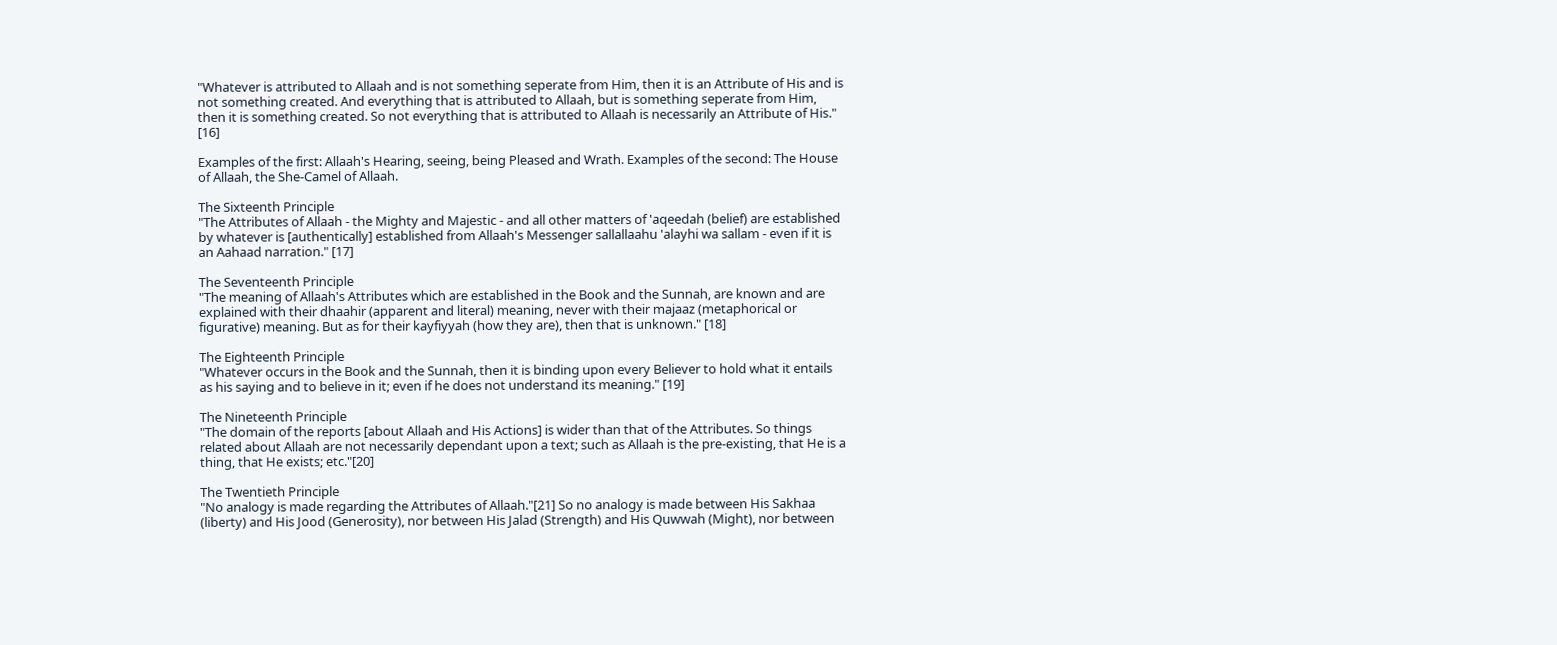"Whatever is attributed to Allaah and is not something seperate from Him, then it is an Attribute of His and is not something created. And everything that is attributed to Allaah, but is something seperate from Him, then it is something created. So not everything that is attributed to Allaah is necessarily an Attribute of His." [16]

Examples of the first: Allaah's Hearing, seeing, being Pleased and Wrath. Examples of the second: The House of Allaah, the She-Camel of Allaah.

The Sixteenth Principle
"The Attributes of Allaah - the Mighty and Majestic - and all other matters of 'aqeedah (belief) are established by whatever is [authentically] established from Allaah's Messenger sallallaahu 'alayhi wa sallam - even if it is an Aahaad narration." [17]

The Seventeenth Principle
"The meaning of Allaah's Attributes which are established in the Book and the Sunnah, are known and are explained with their dhaahir (apparent and literal) meaning, never with their majaaz (metaphorical or figurative) meaning. But as for their kayfiyyah (how they are), then that is unknown." [18]

The Eighteenth Principle
"Whatever occurs in the Book and the Sunnah, then it is binding upon every Believer to hold what it entails as his saying and to believe in it; even if he does not understand its meaning." [19]

The Nineteenth Principle
"The domain of the reports [about Allaah and His Actions] is wider than that of the Attributes. So things related about Allaah are not necessarily dependant upon a text; such as Allaah is the pre-existing, that He is a thing, that He exists; etc."[20]

The Twentieth Principle
"No analogy is made regarding the Attributes of Allaah."[21] So no analogy is made between His Sakhaa (liberty) and His Jood (Generosity), nor between His Jalad (Strength) and His Quwwah (Might), nor between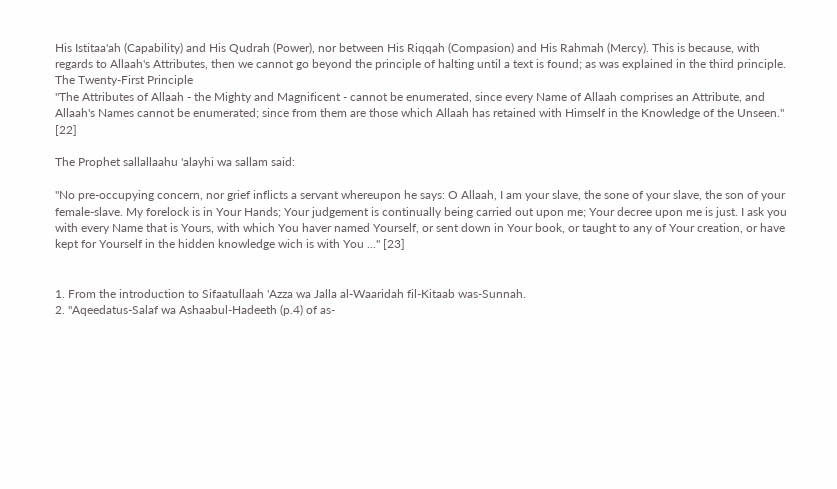His Istitaa'ah (Capability) and His Qudrah (Power), nor between His Riqqah (Compasion) and His Rahmah (Mercy). This is because, with regards to Allaah's Attributes, then we cannot go beyond the principle of halting until a text is found; as was explained in the third principle.
The Twenty-First Principle
"The Attributes of Allaah - the Mighty and Magnificent - cannot be enumerated, since every Name of Allaah comprises an Attribute, and Allaah's Names cannot be enumerated; since from them are those which Allaah has retained with Himself in the Knowledge of the Unseen." [22]

The Prophet sallallaahu 'alayhi wa sallam said:

"No pre-occupying concern, nor grief inflicts a servant whereupon he says: O Allaah, I am your slave, the sone of your slave, the son of your female-slave. My forelock is in Your Hands; Your judgement is continually being carried out upon me; Your decree upon me is just. I ask you with every Name that is Yours, with which You haver named Yourself, or sent down in Your book, or taught to any of Your creation, or have kept for Yourself in the hidden knowledge wich is with You ..." [23]


1. From the introduction to Sifaatullaah 'Azza wa Jalla al-Waaridah fil-Kitaab was-Sunnah.
2. ''Aqeedatus-Salaf wa Ashaabul-Hadeeth (p.4) of as-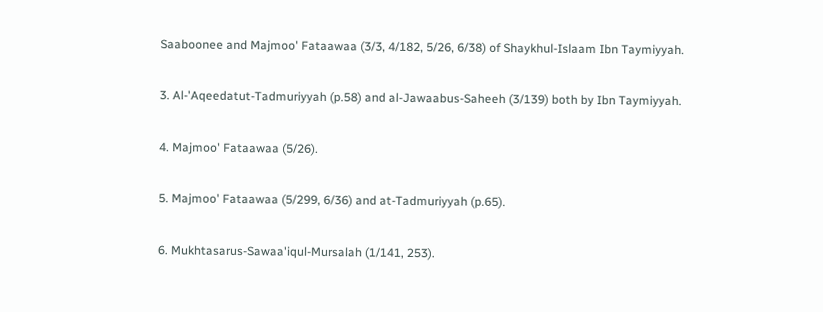Saaboonee and Majmoo' Fataawaa (3/3, 4/182, 5/26, 6/38) of Shaykhul-Islaam Ibn Taymiyyah.

3. Al-'Aqeedatut-Tadmuriyyah (p.58) and al-Jawaabus-Saheeh (3/139) both by Ibn Taymiyyah.

4. Majmoo' Fataawaa (5/26).

5. Majmoo' Fataawaa (5/299, 6/36) and at-Tadmuriyyah (p.65).

6. Mukhtasarus-Sawaa'iqul-Mursalah (1/141, 253).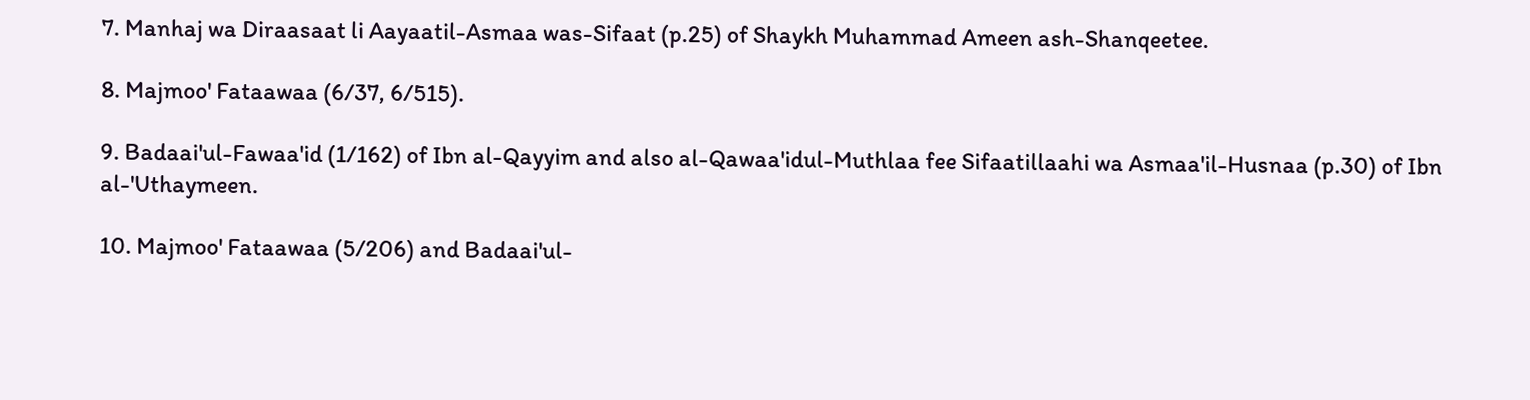7. Manhaj wa Diraasaat li Aayaatil-Asmaa was-Sifaat (p.25) of Shaykh Muhammad Ameen ash-Shanqeetee.

8. Majmoo' Fataawaa (6/37, 6/515).

9. Badaai'ul-Fawaa'id (1/162) of Ibn al-Qayyim and also al-Qawaa'idul-Muthlaa fee Sifaatillaahi wa Asmaa'il-Husnaa (p.30) of Ibn al-'Uthaymeen.

10. Majmoo' Fataawaa (5/206) and Badaai'ul-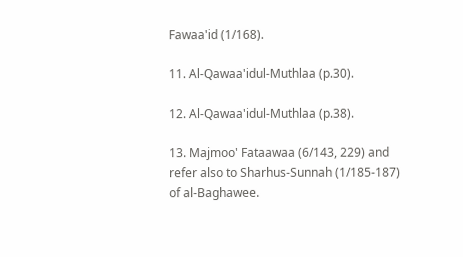Fawaa'id (1/168).

11. Al-Qawaa'idul-Muthlaa (p.30).

12. Al-Qawaa'idul-Muthlaa (p.38).

13. Majmoo' Fataawaa (6/143, 229) and refer also to Sharhus-Sunnah (1/185-187) of al-Baghawee.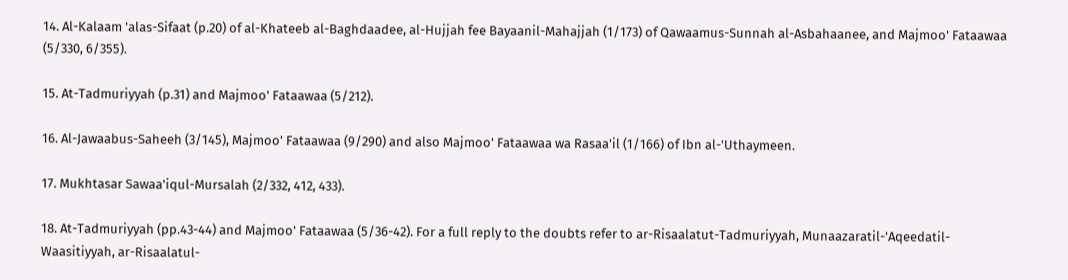14. Al-Kalaam 'alas-Sifaat (p.20) of al-Khateeb al-Baghdaadee, al-Hujjah fee Bayaanil-Mahajjah (1/173) of Qawaamus-Sunnah al-Asbahaanee, and Majmoo' Fataawaa (5/330, 6/355).

15. At-Tadmuriyyah (p.31) and Majmoo' Fataawaa (5/212).

16. Al-Jawaabus-Saheeh (3/145), Majmoo' Fataawaa (9/290) and also Majmoo' Fataawaa wa Rasaa'il (1/166) of Ibn al-'Uthaymeen.

17. Mukhtasar Sawaa'iqul-Mursalah (2/332, 412, 433).

18. At-Tadmuriyyah (pp.43-44) and Majmoo' Fataawaa (5/36-42). For a full reply to the doubts refer to ar-Risaalatut-Tadmuriyyah, Munaazaratil-'Aqeedatil-Waasitiyyah, ar-Risaalatul-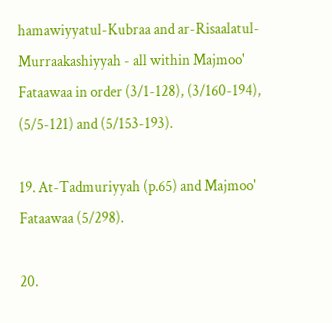hamawiyyatul-Kubraa and ar-Risaalatul-Murraakashiyyah - all within Majmoo' Fataawaa in order (3/1-128), (3/160-194), (5/5-121) and (5/153-193).

19. At-Tadmuriyyah (p.65) and Majmoo' Fataawaa (5/298).

20.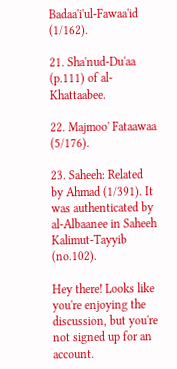Badaa'i'ul-Fawaa'id (1/162).

21. Sha'nud-Du'aa (p.111) of al-Khattaabee.

22. Majmoo' Fataawaa (5/176).

23. Saheeh: Related by Ahmad (1/391). It was authenticated by al-Albaanee in Saheeh Kalimut-Tayyib (no.102).

Hey there! Looks like you're enjoying the discussion, but you're not signed up for an account.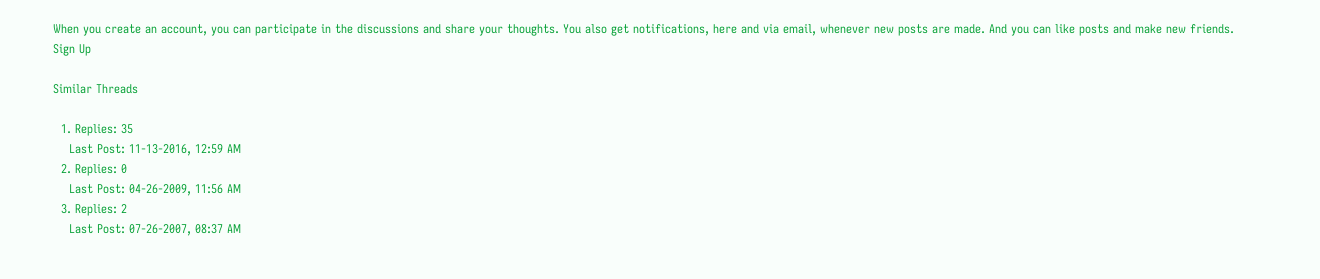When you create an account, you can participate in the discussions and share your thoughts. You also get notifications, here and via email, whenever new posts are made. And you can like posts and make new friends.
Sign Up

Similar Threads

  1. Replies: 35
    Last Post: 11-13-2016, 12:59 AM
  2. Replies: 0
    Last Post: 04-26-2009, 11:56 AM
  3. Replies: 2
    Last Post: 07-26-2007, 08:37 AM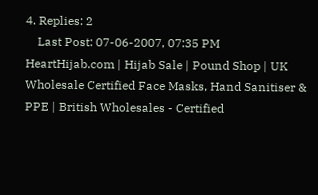4. Replies: 2
    Last Post: 07-06-2007, 07:35 PM
HeartHijab.com | Hijab Sale | Pound Shop | UK Wholesale Certified Face Masks, Hand Sanitiser & PPE | British Wholesales - Certified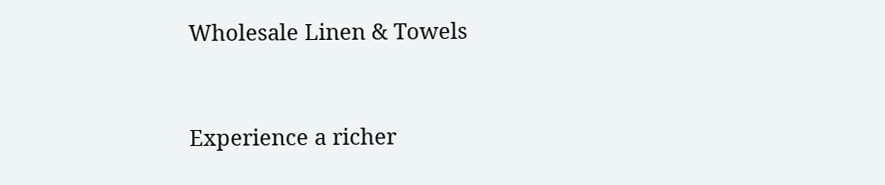Wholesale Linen & Towels


Experience a richer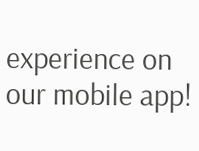experience on our mobile app!